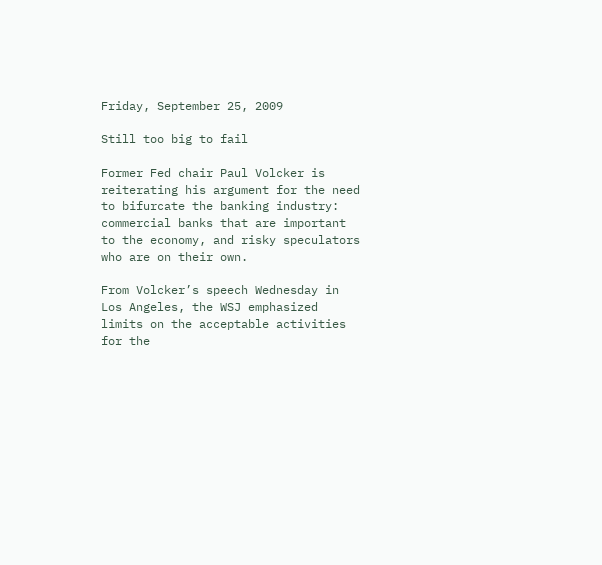Friday, September 25, 2009

Still too big to fail

Former Fed chair Paul Volcker is reiterating his argument for the need to bifurcate the banking industry: commercial banks that are important to the economy, and risky speculators who are on their own.

From Volcker’s speech Wednesday in Los Angeles, the WSJ emphasized limits on the acceptable activities for the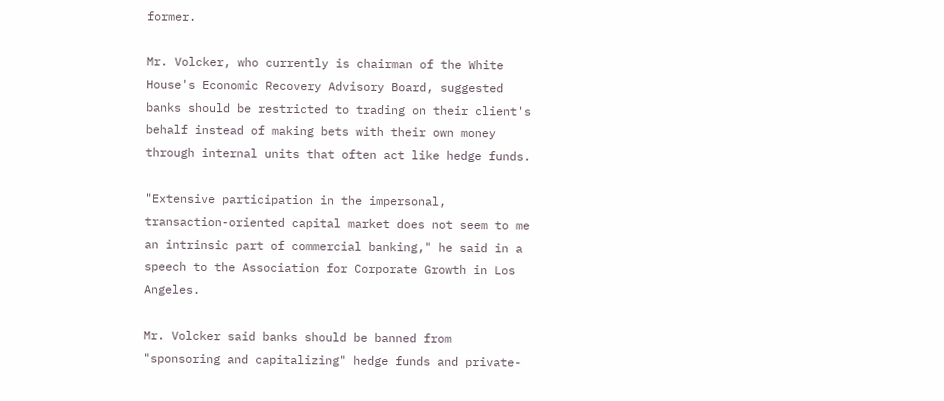former.

Mr. Volcker, who currently is chairman of the White House's Economic Recovery Advisory Board, suggested banks should be restricted to trading on their client's behalf instead of making bets with their own money through internal units that often act like hedge funds.

"Extensive participation in the impersonal, transaction-oriented capital market does not seem to me an intrinsic part of commercial banking," he said in a speech to the Association for Corporate Growth in Los Angeles.

Mr. Volcker said banks should be banned from "sponsoring and capitalizing" hedge funds and private-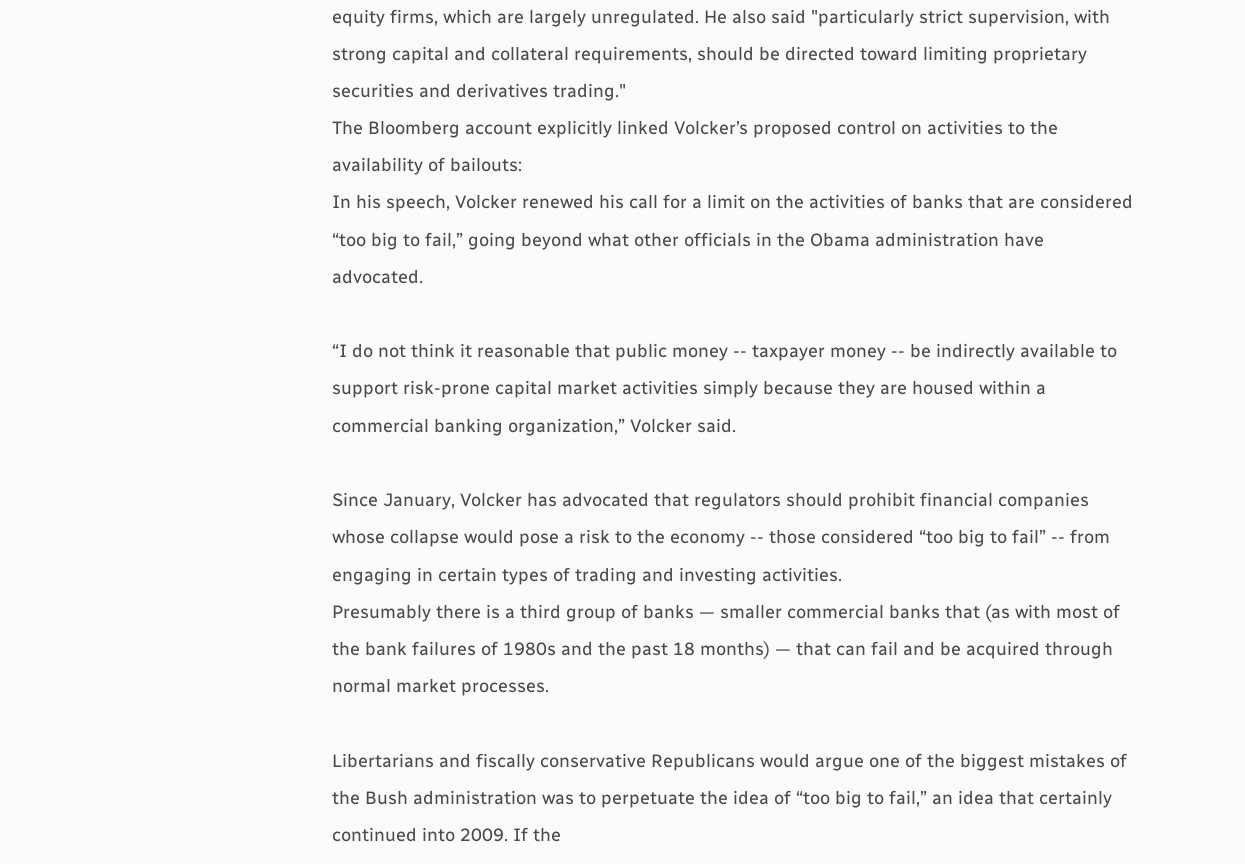equity firms, which are largely unregulated. He also said "particularly strict supervision, with strong capital and collateral requirements, should be directed toward limiting proprietary securities and derivatives trading."
The Bloomberg account explicitly linked Volcker’s proposed control on activities to the availability of bailouts:
In his speech, Volcker renewed his call for a limit on the activities of banks that are considered “too big to fail,” going beyond what other officials in the Obama administration have advocated.

“I do not think it reasonable that public money -- taxpayer money -- be indirectly available to support risk-prone capital market activities simply because they are housed within a commercial banking organization,” Volcker said.

Since January, Volcker has advocated that regulators should prohibit financial companies whose collapse would pose a risk to the economy -- those considered “too big to fail” -- from engaging in certain types of trading and investing activities.
Presumably there is a third group of banks — smaller commercial banks that (as with most of the bank failures of 1980s and the past 18 months) — that can fail and be acquired through normal market processes.

Libertarians and fiscally conservative Republicans would argue one of the biggest mistakes of the Bush administration was to perpetuate the idea of “too big to fail,” an idea that certainly continued into 2009. If the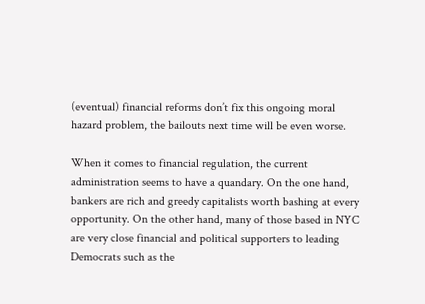(eventual) financial reforms don’t fix this ongoing moral hazard problem, the bailouts next time will be even worse.

When it comes to financial regulation, the current administration seems to have a quandary. On the one hand, bankers are rich and greedy capitalists worth bashing at every opportunity. On the other hand, many of those based in NYC are very close financial and political supporters to leading Democrats such as the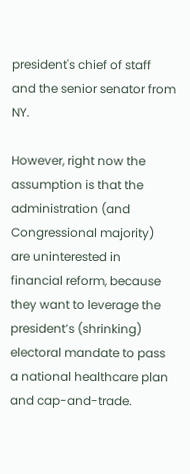president's chief of staff and the senior senator from NY.

However, right now the assumption is that the administration (and Congressional majority) are uninterested in financial reform, because they want to leverage the president’s (shrinking) electoral mandate to pass a national healthcare plan and cap-and-trade.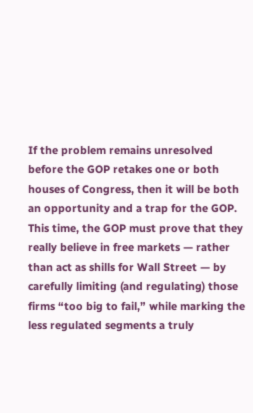If the problem remains unresolved before the GOP retakes one or both houses of Congress, then it will be both an opportunity and a trap for the GOP. This time, the GOP must prove that they really believe in free markets — rather than act as shills for Wall Street — by carefully limiting (and regulating) those firms “too big to fail,” while marking the less regulated segments a truly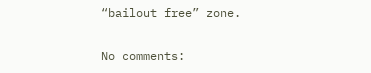“bailout free” zone.

No comments: